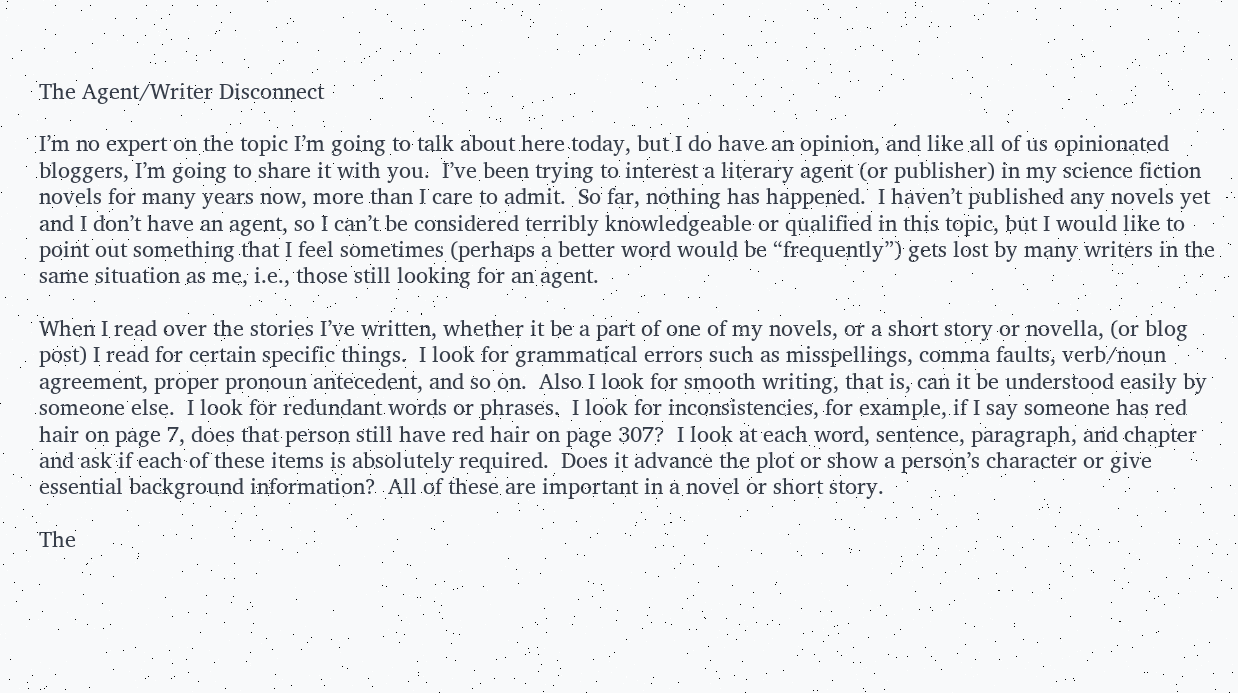The Agent/Writer Disconnect

I’m no expert on the topic I’m going to talk about here today, but I do have an opinion, and like all of us opinionated bloggers, I’m going to share it with you.  I’ve been trying to interest a literary agent (or publisher) in my science fiction novels for many years now, more than I care to admit.  So far, nothing has happened.  I haven’t published any novels yet and I don’t have an agent, so I can’t be considered terribly knowledgeable or qualified in this topic, but I would like to point out something that I feel sometimes (perhaps a better word would be “frequently”) gets lost by many writers in the same situation as me, i.e., those still looking for an agent.

When I read over the stories I’ve written, whether it be a part of one of my novels, or a short story or novella, (or blog post) I read for certain specific things.  I look for grammatical errors such as misspellings, comma faults, verb/noun agreement, proper pronoun antecedent, and so on.  Also I look for smooth writing, that is, can it be understood easily by someone else.  I look for redundant words or phrases.  I look for inconsistencies, for example, if I say someone has red hair on page 7, does that person still have red hair on page 307?  I look at each word, sentence, paragraph, and chapter and ask if each of these items is absolutely required.  Does it advance the plot or show a person’s character or give essential background information?  All of these are important in a novel or short story.

The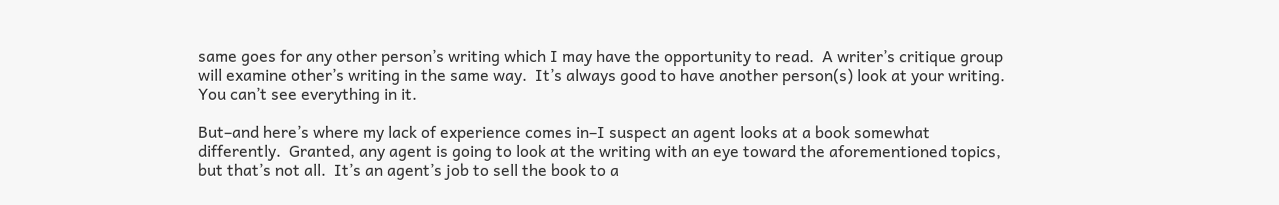same goes for any other person’s writing which I may have the opportunity to read.  A writer’s critique group will examine other’s writing in the same way.  It’s always good to have another person(s) look at your writing.  You can’t see everything in it.

But–and here’s where my lack of experience comes in–I suspect an agent looks at a book somewhat differently.  Granted, any agent is going to look at the writing with an eye toward the aforementioned topics, but that’s not all.  It’s an agent’s job to sell the book to a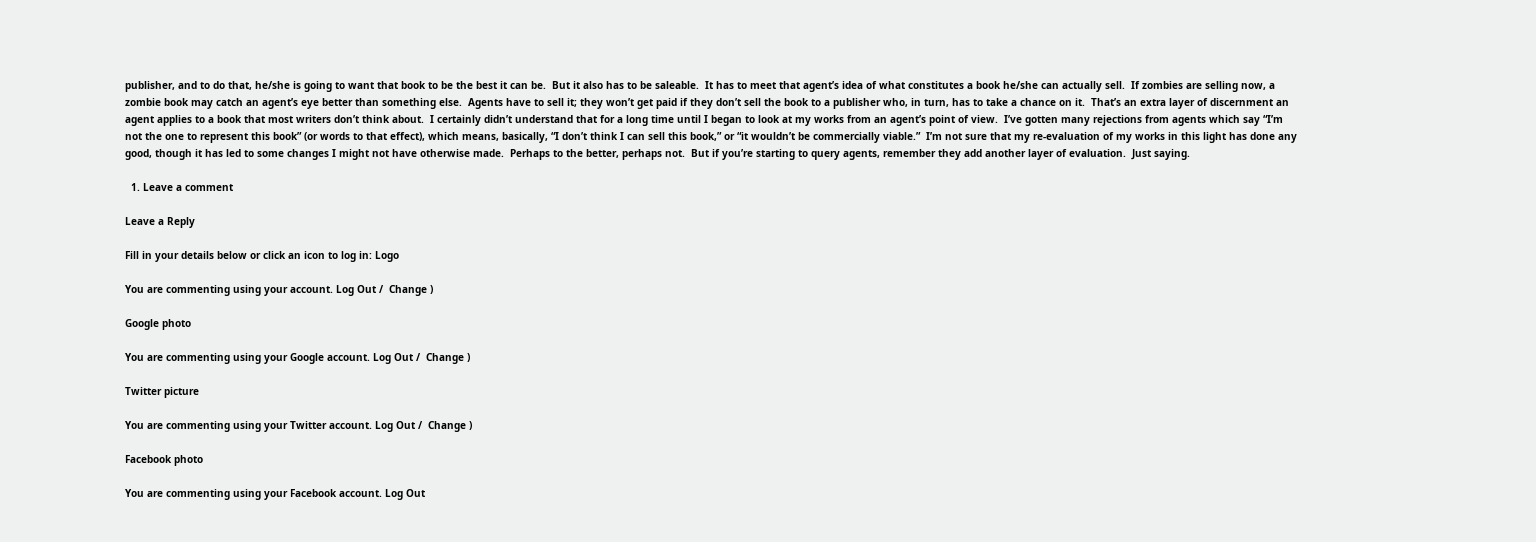publisher, and to do that, he/she is going to want that book to be the best it can be.  But it also has to be saleable.  It has to meet that agent’s idea of what constitutes a book he/she can actually sell.  If zombies are selling now, a zombie book may catch an agent’s eye better than something else.  Agents have to sell it; they won’t get paid if they don’t sell the book to a publisher who, in turn, has to take a chance on it.  That’s an extra layer of discernment an agent applies to a book that most writers don’t think about.  I certainly didn’t understand that for a long time until I began to look at my works from an agent’s point of view.  I’ve gotten many rejections from agents which say “I’m not the one to represent this book” (or words to that effect), which means, basically, “I don’t think I can sell this book,” or “it wouldn’t be commercially viable.”  I’m not sure that my re-evaluation of my works in this light has done any good, though it has led to some changes I might not have otherwise made.  Perhaps to the better, perhaps not.  But if you’re starting to query agents, remember they add another layer of evaluation.  Just saying.

  1. Leave a comment

Leave a Reply

Fill in your details below or click an icon to log in: Logo

You are commenting using your account. Log Out /  Change )

Google photo

You are commenting using your Google account. Log Out /  Change )

Twitter picture

You are commenting using your Twitter account. Log Out /  Change )

Facebook photo

You are commenting using your Facebook account. Log Out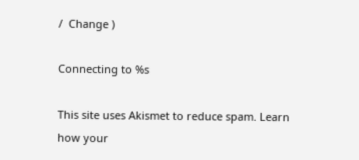/  Change )

Connecting to %s

This site uses Akismet to reduce spam. Learn how your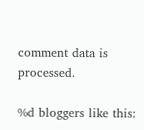comment data is processed.

%d bloggers like this: